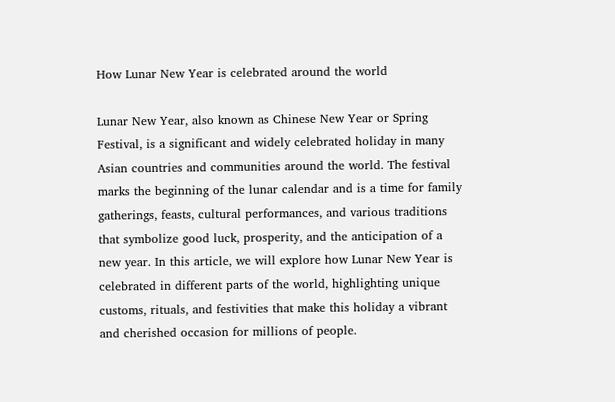How Lunar New Year is celebrated around the world

Lunar New Year, also known as Chinese New Year or Spring Festival, is a significant and widely celebrated holiday in many Asian countries and communities around the world. The festival marks the beginning of the lunar calendar and is a time for family gatherings, feasts, cultural performances, and various traditions that symbolize good luck, prosperity, and the anticipation of a new year. In this article, we will explore how Lunar New Year is celebrated in different parts of the world, highlighting unique customs, rituals, and festivities that make this holiday a vibrant and cherished occasion for millions of people.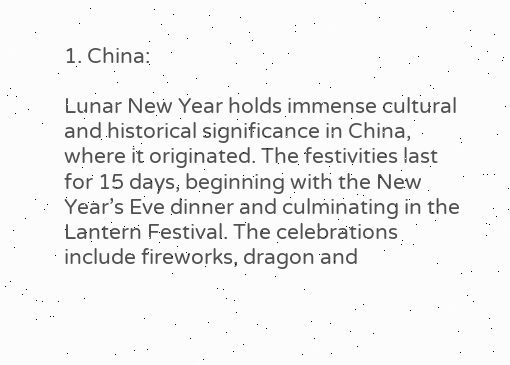1. China:

Lunar New Year holds immense cultural and historical significance in China, where it originated. The festivities last for 15 days, beginning with the New Year’s Eve dinner and culminating in the Lantern Festival. The celebrations include fireworks, dragon and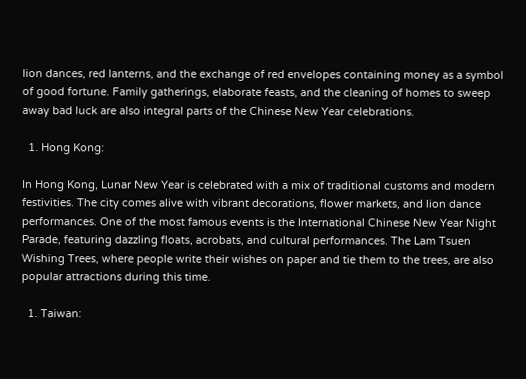lion dances, red lanterns, and the exchange of red envelopes containing money as a symbol of good fortune. Family gatherings, elaborate feasts, and the cleaning of homes to sweep away bad luck are also integral parts of the Chinese New Year celebrations.

  1. Hong Kong:

In Hong Kong, Lunar New Year is celebrated with a mix of traditional customs and modern festivities. The city comes alive with vibrant decorations, flower markets, and lion dance performances. One of the most famous events is the International Chinese New Year Night Parade, featuring dazzling floats, acrobats, and cultural performances. The Lam Tsuen Wishing Trees, where people write their wishes on paper and tie them to the trees, are also popular attractions during this time.

  1. Taiwan: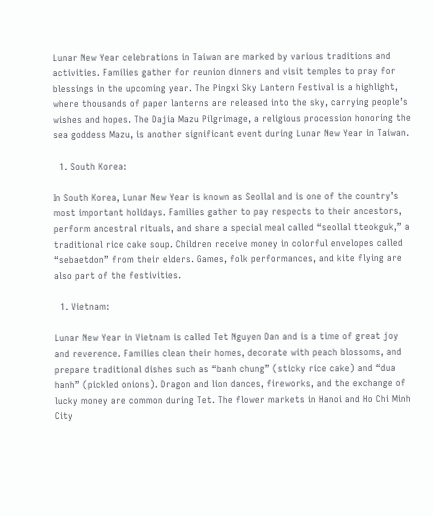Lunar New Year celebrations in Taiwan are marked by various traditions and activities. Families gather for reunion dinners and visit temples to pray for blessings in the upcoming year. The Pingxi Sky Lantern Festival is a highlight, where thousands of paper lanterns are released into the sky, carrying people’s wishes and hopes. The Dajia Mazu Pilgrimage, a religious procession honoring the sea goddess Mazu, is another significant event during Lunar New Year in Taiwan.

  1. South Korea:

In South Korea, Lunar New Year is known as Seollal and is one of the country’s most important holidays. Families gather to pay respects to their ancestors, perform ancestral rituals, and share a special meal called “seollal tteokguk,” a traditional rice cake soup. Children receive money in colorful envelopes called “sebaetdon” from their elders. Games, folk performances, and kite flying are also part of the festivities.

  1. Vietnam:

Lunar New Year in Vietnam is called Tet Nguyen Dan and is a time of great joy and reverence. Families clean their homes, decorate with peach blossoms, and prepare traditional dishes such as “banh chung” (sticky rice cake) and “dua hanh” (pickled onions). Dragon and lion dances, fireworks, and the exchange of lucky money are common during Tet. The flower markets in Hanoi and Ho Chi Minh City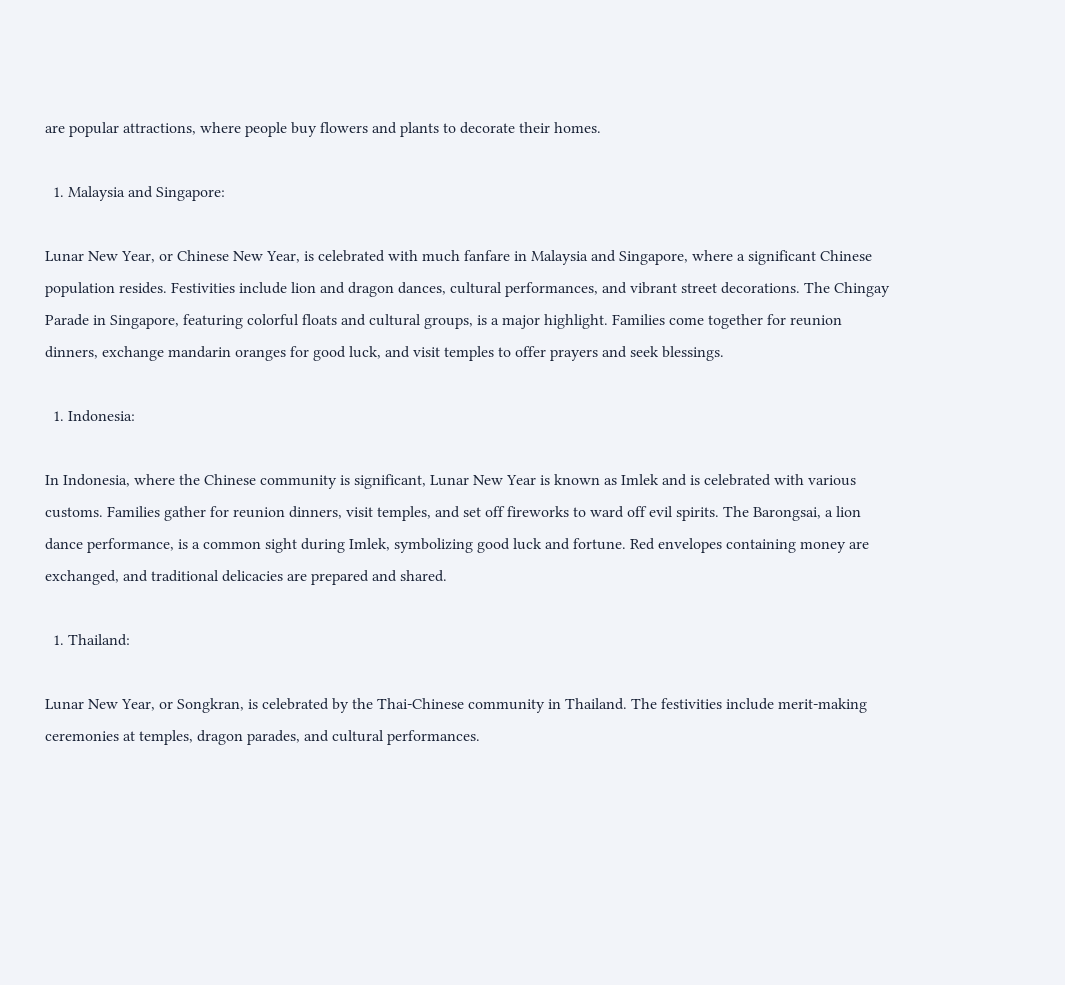are popular attractions, where people buy flowers and plants to decorate their homes.

  1. Malaysia and Singapore:

Lunar New Year, or Chinese New Year, is celebrated with much fanfare in Malaysia and Singapore, where a significant Chinese population resides. Festivities include lion and dragon dances, cultural performances, and vibrant street decorations. The Chingay Parade in Singapore, featuring colorful floats and cultural groups, is a major highlight. Families come together for reunion dinners, exchange mandarin oranges for good luck, and visit temples to offer prayers and seek blessings.

  1. Indonesia:

In Indonesia, where the Chinese community is significant, Lunar New Year is known as Imlek and is celebrated with various customs. Families gather for reunion dinners, visit temples, and set off fireworks to ward off evil spirits. The Barongsai, a lion dance performance, is a common sight during Imlek, symbolizing good luck and fortune. Red envelopes containing money are exchanged, and traditional delicacies are prepared and shared.

  1. Thailand:

Lunar New Year, or Songkran, is celebrated by the Thai-Chinese community in Thailand. The festivities include merit-making ceremonies at temples, dragon parades, and cultural performances.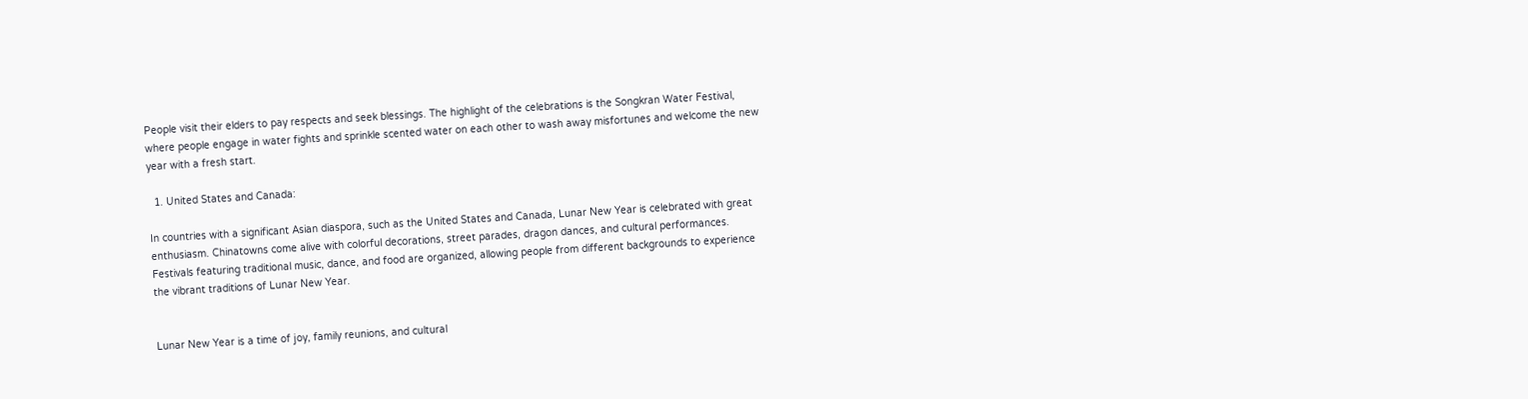People visit their elders to pay respects and seek blessings. The highlight of the celebrations is the Songkran Water Festival, where people engage in water fights and sprinkle scented water on each other to wash away misfortunes and welcome the new year with a fresh start.

  1. United States and Canada:

In countries with a significant Asian diaspora, such as the United States and Canada, Lunar New Year is celebrated with great enthusiasm. Chinatowns come alive with colorful decorations, street parades, dragon dances, and cultural performances. Festivals featuring traditional music, dance, and food are organized, allowing people from different backgrounds to experience the vibrant traditions of Lunar New Year.


Lunar New Year is a time of joy, family reunions, and cultural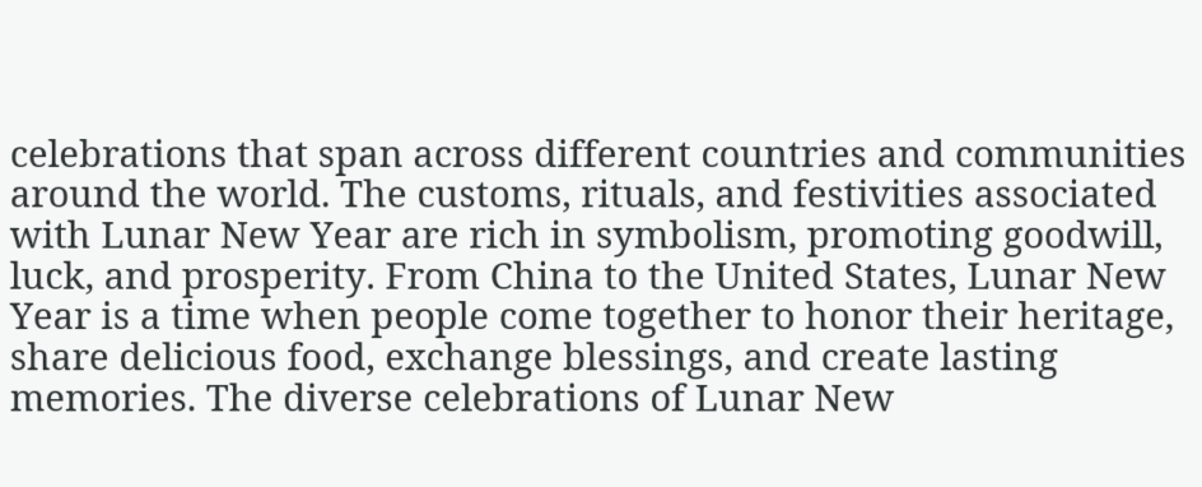celebrations that span across different countries and communities around the world. The customs, rituals, and festivities associated with Lunar New Year are rich in symbolism, promoting goodwill, luck, and prosperity. From China to the United States, Lunar New Year is a time when people come together to honor their heritage, share delicious food, exchange blessings, and create lasting memories. The diverse celebrations of Lunar New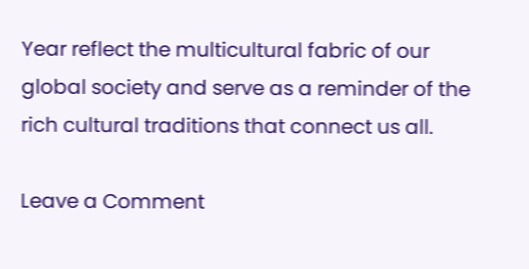Year reflect the multicultural fabric of our global society and serve as a reminder of the rich cultural traditions that connect us all.

Leave a Comment